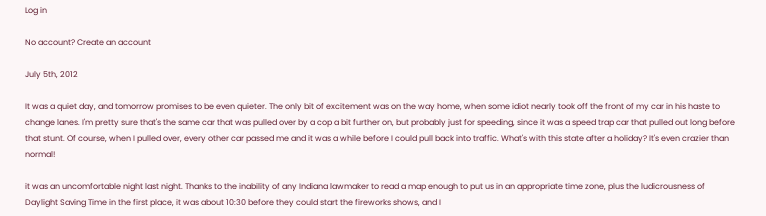Log in

No account? Create an account

July 5th, 2012

It was a quiet day, and tomorrow promises to be even quieter. The only bit of excitement was on the way home, when some idiot nearly took off the front of my car in his haste to change lanes. I'm pretty sure that's the same car that was pulled over by a cop a bit further on, but probably just for speeding, since it was a speed trap car that pulled out long before that stunt. Of course, when I pulled over, every other car passed me and it was a while before I could pull back into traffic. What's with this state after a holiday? It's even crazier than normal!

it was an uncomfortable night last night. Thanks to the inability of any Indiana lawmaker to read a map enough to put us in an appropriate time zone, plus the ludicrousness of Daylight Saving Time in the first place, it was about 10:30 before they could start the fireworks shows, and I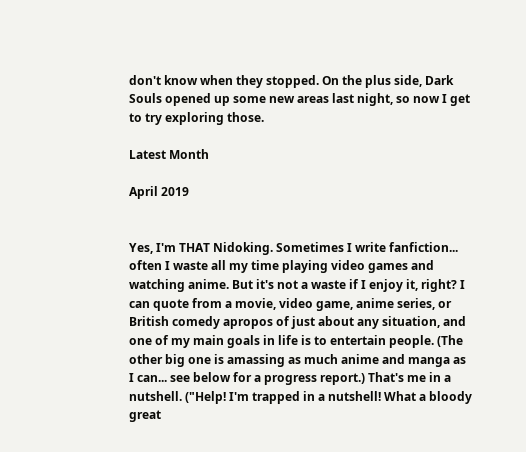don't know when they stopped. On the plus side, Dark Souls opened up some new areas last night, so now I get to try exploring those.

Latest Month

April 2019


Yes, I'm THAT Nidoking. Sometimes I write fanfiction... often I waste all my time playing video games and watching anime. But it's not a waste if I enjoy it, right? I can quote from a movie, video game, anime series, or British comedy apropos of just about any situation, and one of my main goals in life is to entertain people. (The other big one is amassing as much anime and manga as I can... see below for a progress report.) That's me in a nutshell. ("Help! I'm trapped in a nutshell! What a bloody great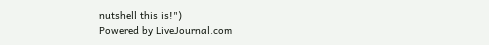nutshell this is!")
Powered by LiveJournal.com